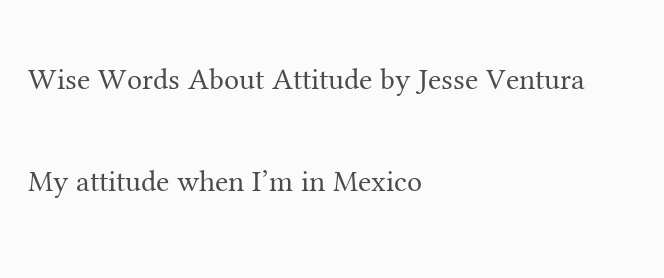Wise Words About Attitude by Jesse Ventura

My attitude when I’m in Mexico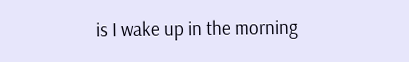is I wake up in the morning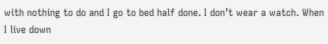with nothing to do and I go to bed half done. I don’t wear a watch. When I live down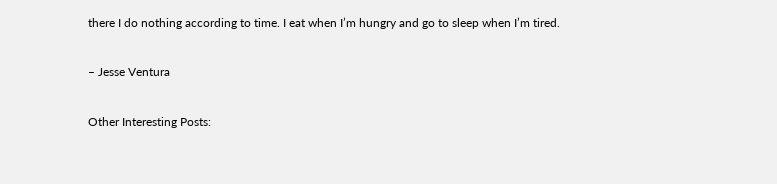there I do nothing according to time. I eat when I’m hungry and go to sleep when I’m tired.

– Jesse Ventura

Other Interesting Posts: